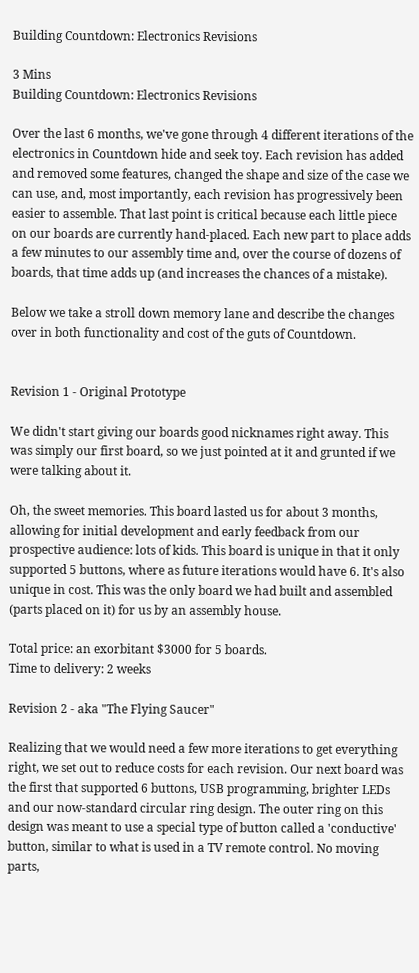Building Countdown: Electronics Revisions

3 Mins
Building Countdown: Electronics Revisions

Over the last 6 months, we've gone through 4 different iterations of the electronics in Countdown hide and seek toy. Each revision has added and removed some features, changed the shape and size of the case we can use, and, most importantly, each revision has progressively been easier to assemble. That last point is critical because each little piece on our boards are currently hand-placed. Each new part to place adds a few minutes to our assembly time and, over the course of dozens of boards, that time adds up (and increases the chances of a mistake).

Below we take a stroll down memory lane and describe the changes over in both functionality and cost of the guts of Countdown.


Revision 1 - Original Prototype

We didn't start giving our boards good nicknames right away. This was simply our first board, so we just pointed at it and grunted if we were talking about it.

Oh, the sweet memories. This board lasted us for about 3 months, allowing for initial development and early feedback from our prospective audience: lots of kids. This board is unique in that it only supported 5 buttons, where as future iterations would have 6. It's also unique in cost. This was the only board we had built and assembled (parts placed on it) for us by an assembly house.

Total price: an exorbitant $3000 for 5 boards.
Time to delivery: 2 weeks

Revision 2 - aka "The Flying Saucer"

Realizing that we would need a few more iterations to get everything right, we set out to reduce costs for each revision. Our next board was the first that supported 6 buttons, USB programming, brighter LEDs and our now-standard circular ring design. The outer ring on this design was meant to use a special type of button called a 'conductive' button, similar to what is used in a TV remote control. No moving parts,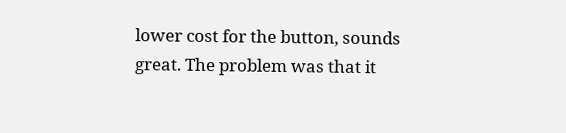lower cost for the button, sounds great. The problem was that it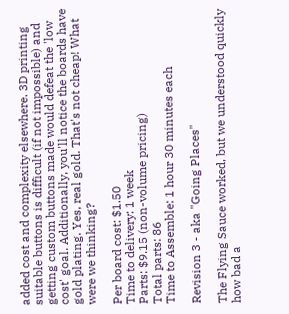added cost and complexity elsewhere. 3D printing suitable buttons is difficult (if not impossible) and getting custom buttons made would defeat the 'low cost' goal. Additionally, you'll notice the boards have gold plating. Yes, real gold. That's not cheap! What were we thinking?

Per board cost: $1.50
Time to delivery: 1 week
Parts: $9.15 (non-volume pricing)
Total parts: 86
Time to Assemble: 1 hour 30 minutes each

Revision 3 - aka "Going Places"

The Flying Sauce worked, but we understood quickly how bad a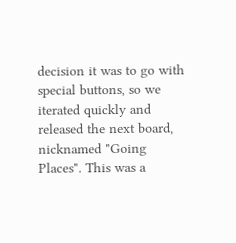decision it was to go with special buttons, so we iterated quickly and released the next board, nicknamed "Going Places". This was a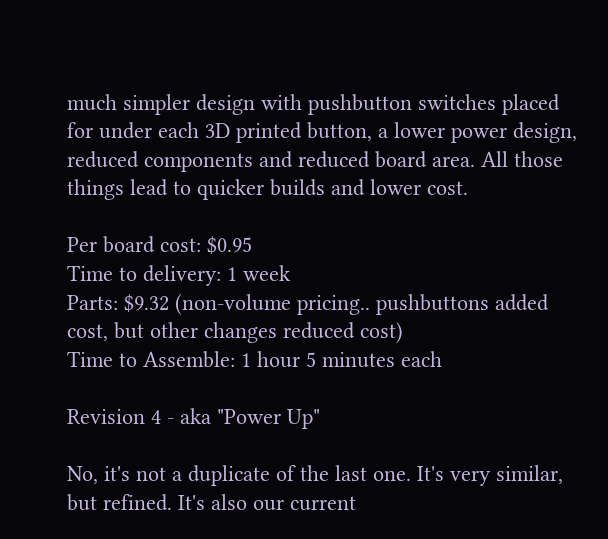much simpler design with pushbutton switches placed for under each 3D printed button, a lower power design, reduced components and reduced board area. All those things lead to quicker builds and lower cost.

Per board cost: $0.95
Time to delivery: 1 week
Parts: $9.32 (non-volume pricing.. pushbuttons added cost, but other changes reduced cost)
Time to Assemble: 1 hour 5 minutes each

Revision 4 - aka "Power Up"

No, it's not a duplicate of the last one. It's very similar, but refined. It's also our current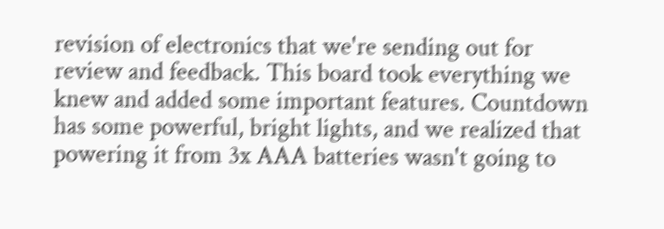revision of electronics that we're sending out for review and feedback. This board took everything we knew and added some important features. Countdown has some powerful, bright lights, and we realized that powering it from 3x AAA batteries wasn't going to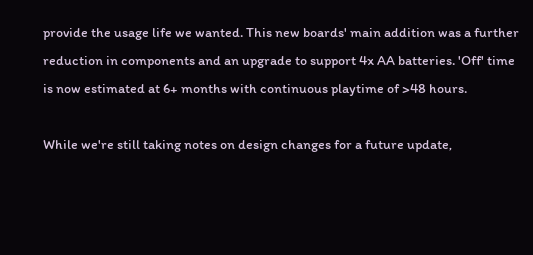provide the usage life we wanted. This new boards' main addition was a further reduction in components and an upgrade to support 4x AA batteries. 'Off' time is now estimated at 6+ months with continuous playtime of >48 hours.

While we're still taking notes on design changes for a future update,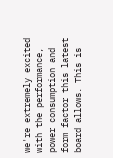we're extremely excited with the performance, power consumption and form factor this latest board allows. This is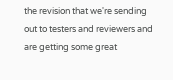the revision that we're sending out to testers and reviewers and are getting some great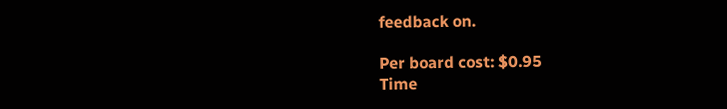feedback on.

Per board cost: $0.95
Time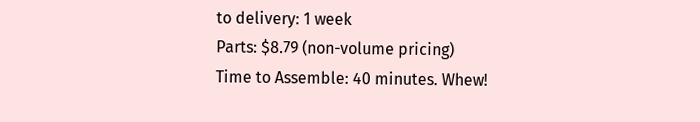to delivery: 1 week
Parts: $8.79 (non-volume pricing)
Time to Assemble: 40 minutes. Whew!